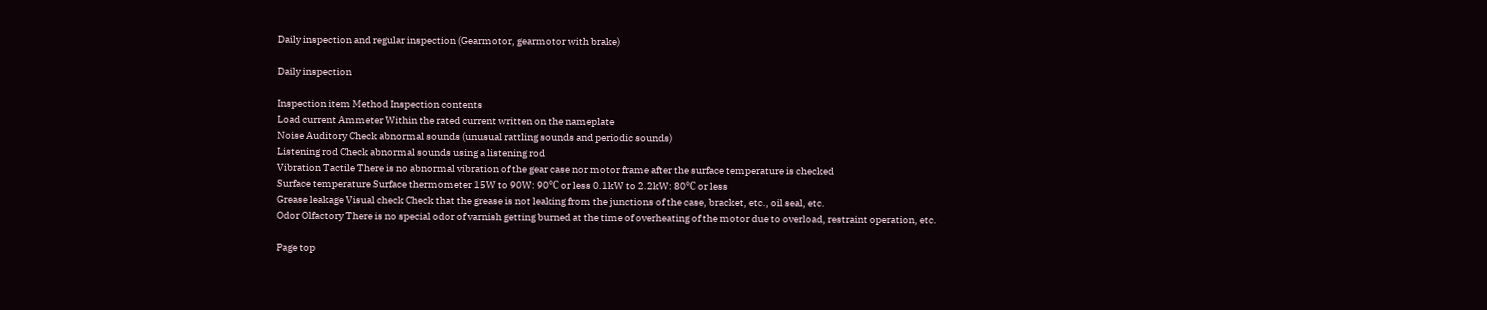Daily inspection and regular inspection (Gearmotor, gearmotor with brake)

Daily inspection

Inspection item Method Inspection contents
Load current Ammeter Within the rated current written on the nameplate
Noise Auditory Check abnormal sounds (unusual rattling sounds and periodic sounds)
Listening rod Check abnormal sounds using a listening rod
Vibration Tactile There is no abnormal vibration of the gear case nor motor frame after the surface temperature is checked
Surface temperature Surface thermometer 15W to 90W: 90℃ or less 0.1kW to 2.2kW: 80℃ or less
Grease leakage Visual check Check that the grease is not leaking from the junctions of the case, bracket, etc., oil seal, etc.
Odor Olfactory There is no special odor of varnish getting burned at the time of overheating of the motor due to overload, restraint operation, etc.

Page top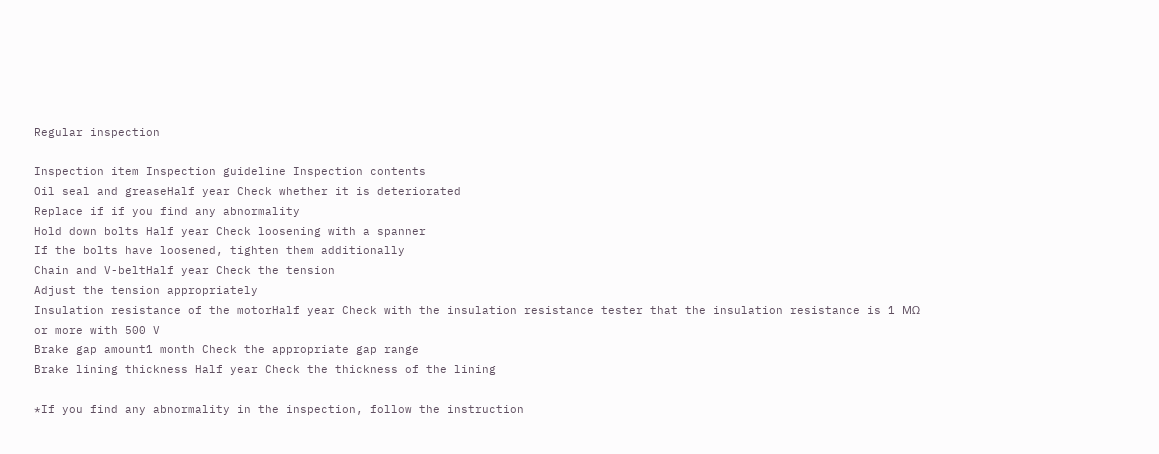Regular inspection

Inspection item Inspection guideline Inspection contents
Oil seal and greaseHalf year Check whether it is deteriorated
Replace if if you find any abnormality
Hold down bolts Half year Check loosening with a spanner
If the bolts have loosened, tighten them additionally
Chain and V-beltHalf year Check the tension
Adjust the tension appropriately
Insulation resistance of the motorHalf year Check with the insulation resistance tester that the insulation resistance is 1 MΩ or more with 500 V
Brake gap amount1 month Check the appropriate gap range
Brake lining thickness Half year Check the thickness of the lining

*If you find any abnormality in the inspection, follow the instruction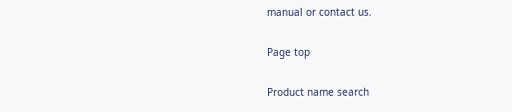manual or contact us.

Page top

Product name search